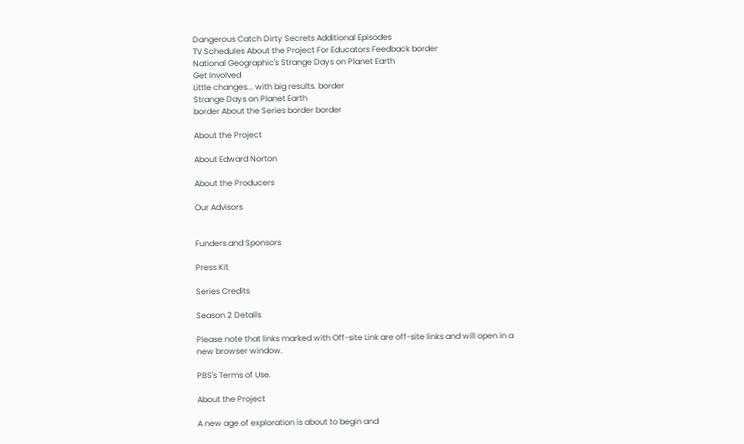Dangerous Catch Dirty Secrets Additional Episodes
TV Schedules About the Project For Educators Feedback border
National Geographic's Strange Days on Planet Earth
Get Involved
Little changes... with big results. border
Strange Days on Planet Earth
border About the Series border border

About the Project

About Edward Norton

About the Producers

Our Advisors


Funders and Sponsors

Press Kit

Series Credits

Season 2 Details

Please note that links marked with Off-site Link are off-site links and will open in a new browser window.

PBS's Terms of Use.

About the Project

A new age of exploration is about to begin and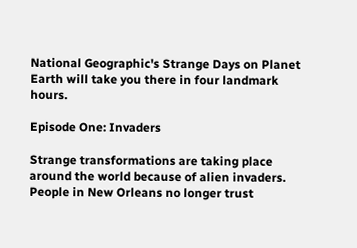National Geographic's Strange Days on Planet Earth will take you there in four landmark hours.

Episode One: Invaders

Strange transformations are taking place around the world because of alien invaders. People in New Orleans no longer trust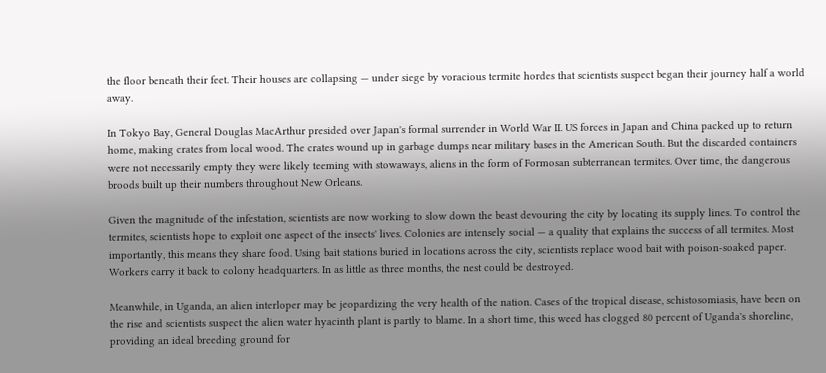the floor beneath their feet. Their houses are collapsing — under siege by voracious termite hordes that scientists suspect began their journey half a world away.

In Tokyo Bay, General Douglas MacArthur presided over Japan's formal surrender in World War II. US forces in Japan and China packed up to return home, making crates from local wood. The crates wound up in garbage dumps near military bases in the American South. But the discarded containers were not necessarily empty they were likely teeming with stowaways, aliens in the form of Formosan subterranean termites. Over time, the dangerous broods built up their numbers throughout New Orleans.

Given the magnitude of the infestation, scientists are now working to slow down the beast devouring the city by locating its supply lines. To control the termites, scientists hope to exploit one aspect of the insects' lives. Colonies are intensely social — a quality that explains the success of all termites. Most importantly, this means they share food. Using bait stations buried in locations across the city, scientists replace wood bait with poison-soaked paper. Workers carry it back to colony headquarters. In as little as three months, the nest could be destroyed.

Meanwhile, in Uganda, an alien interloper may be jeopardizing the very health of the nation. Cases of the tropical disease, schistosomiasis, have been on the rise and scientists suspect the alien water hyacinth plant is partly to blame. In a short time, this weed has clogged 80 percent of Uganda's shoreline, providing an ideal breeding ground for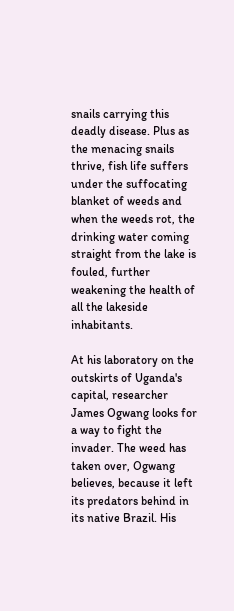snails carrying this deadly disease. Plus as the menacing snails thrive, fish life suffers under the suffocating blanket of weeds and when the weeds rot, the drinking water coming straight from the lake is fouled, further weakening the health of all the lakeside inhabitants.

At his laboratory on the outskirts of Uganda's capital, researcher James Ogwang looks for a way to fight the invader. The weed has taken over, Ogwang believes, because it left its predators behind in its native Brazil. His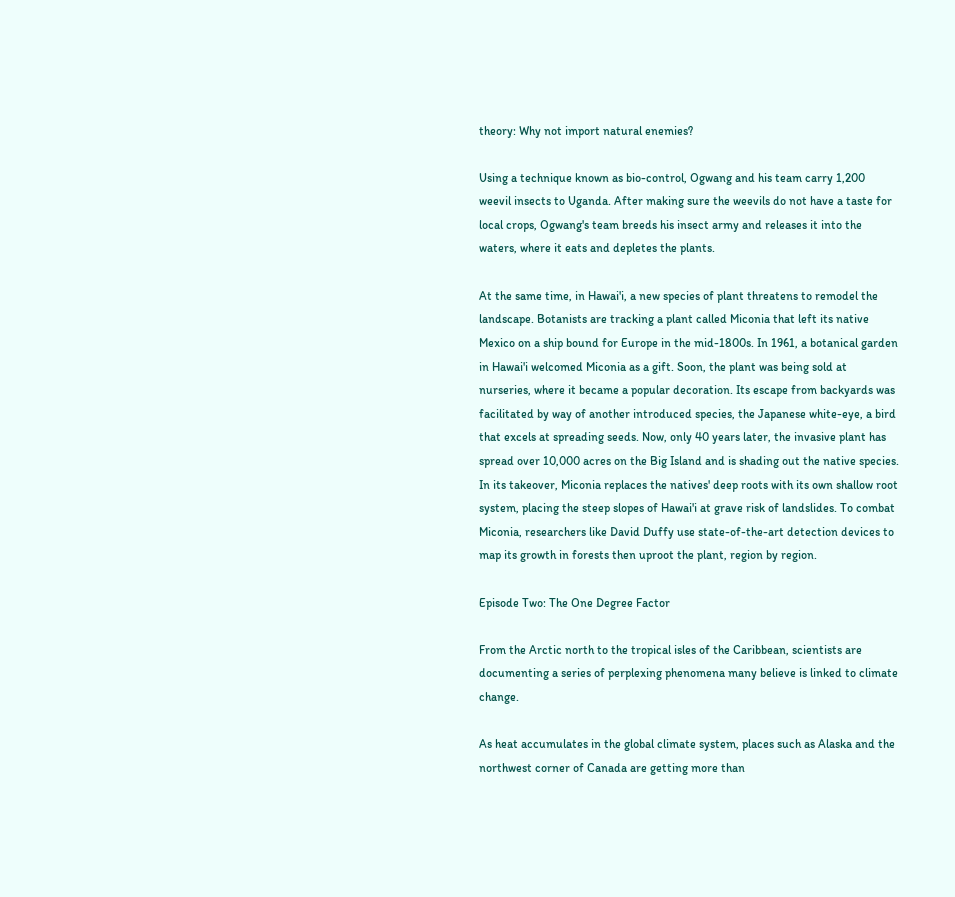theory: Why not import natural enemies?

Using a technique known as bio-control, Ogwang and his team carry 1,200 weevil insects to Uganda. After making sure the weevils do not have a taste for local crops, Ogwang's team breeds his insect army and releases it into the waters, where it eats and depletes the plants.

At the same time, in Hawai'i, a new species of plant threatens to remodel the landscape. Botanists are tracking a plant called Miconia that left its native Mexico on a ship bound for Europe in the mid-1800s. In 1961, a botanical garden in Hawai'i welcomed Miconia as a gift. Soon, the plant was being sold at nurseries, where it became a popular decoration. Its escape from backyards was facilitated by way of another introduced species, the Japanese white-eye, a bird that excels at spreading seeds. Now, only 40 years later, the invasive plant has spread over 10,000 acres on the Big Island and is shading out the native species. In its takeover, Miconia replaces the natives' deep roots with its own shallow root system, placing the steep slopes of Hawai'i at grave risk of landslides. To combat Miconia, researchers like David Duffy use state-of-the-art detection devices to map its growth in forests then uproot the plant, region by region.

Episode Two: The One Degree Factor

From the Arctic north to the tropical isles of the Caribbean, scientists are documenting a series of perplexing phenomena many believe is linked to climate change.

As heat accumulates in the global climate system, places such as Alaska and the northwest corner of Canada are getting more than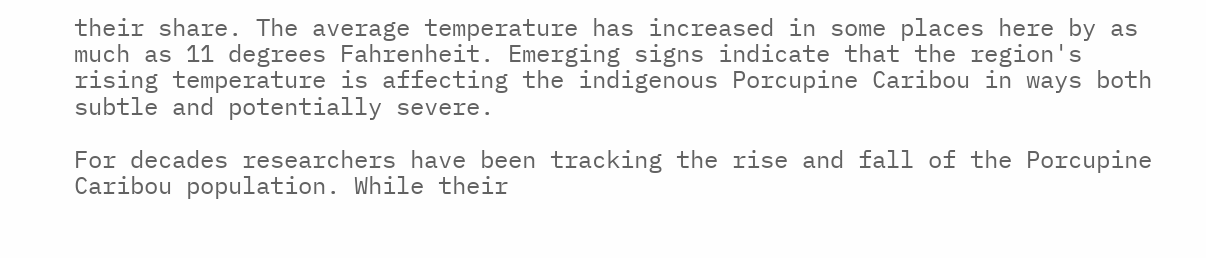their share. The average temperature has increased in some places here by as much as 11 degrees Fahrenheit. Emerging signs indicate that the region's rising temperature is affecting the indigenous Porcupine Caribou in ways both subtle and potentially severe.

For decades researchers have been tracking the rise and fall of the Porcupine Caribou population. While their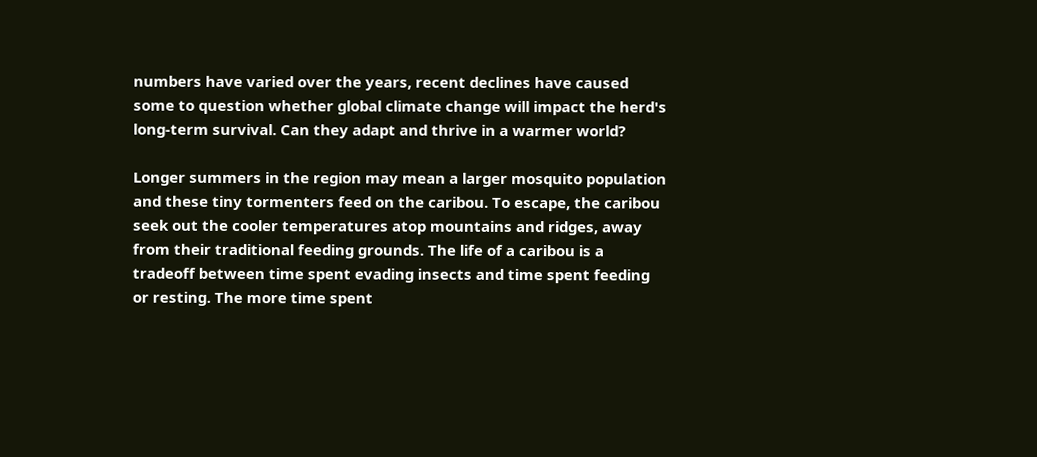numbers have varied over the years, recent declines have caused some to question whether global climate change will impact the herd's long-term survival. Can they adapt and thrive in a warmer world?

Longer summers in the region may mean a larger mosquito population and these tiny tormenters feed on the caribou. To escape, the caribou seek out the cooler temperatures atop mountains and ridges, away from their traditional feeding grounds. The life of a caribou is a tradeoff between time spent evading insects and time spent feeding or resting. The more time spent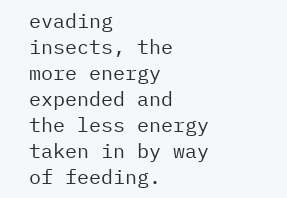evading insects, the more energy expended and the less energy taken in by way of feeding.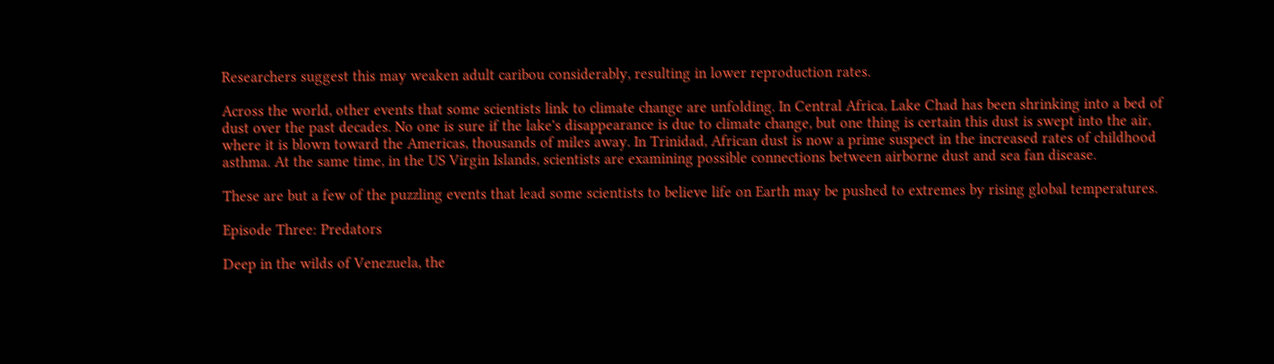Researchers suggest this may weaken adult caribou considerably, resulting in lower reproduction rates.

Across the world, other events that some scientists link to climate change are unfolding. In Central Africa, Lake Chad has been shrinking into a bed of dust over the past decades. No one is sure if the lake's disappearance is due to climate change, but one thing is certain this dust is swept into the air, where it is blown toward the Americas, thousands of miles away. In Trinidad, African dust is now a prime suspect in the increased rates of childhood asthma. At the same time, in the US Virgin Islands, scientists are examining possible connections between airborne dust and sea fan disease.

These are but a few of the puzzling events that lead some scientists to believe life on Earth may be pushed to extremes by rising global temperatures.

Episode Three: Predators

Deep in the wilds of Venezuela, the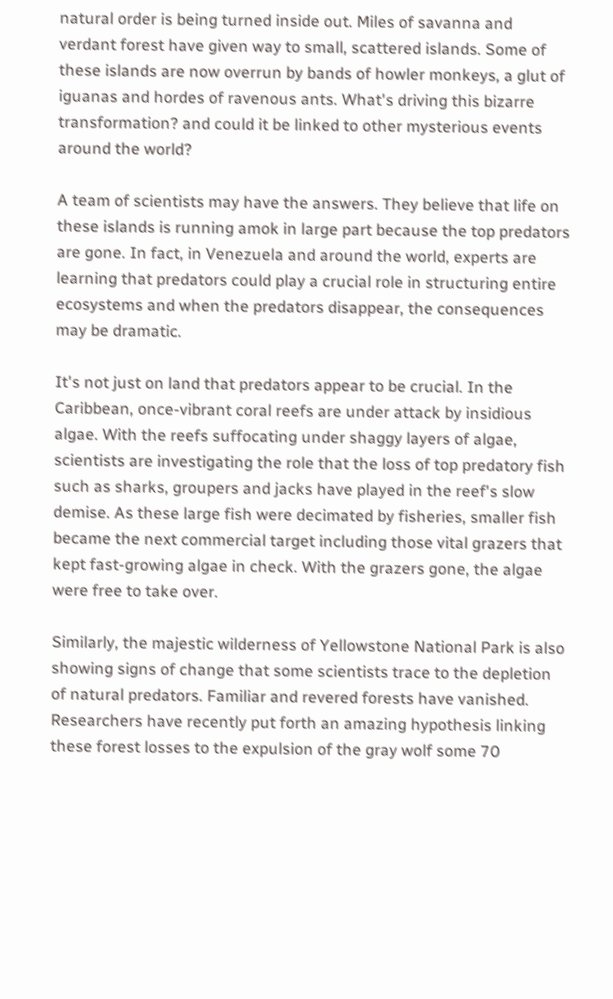natural order is being turned inside out. Miles of savanna and verdant forest have given way to small, scattered islands. Some of these islands are now overrun by bands of howler monkeys, a glut of iguanas and hordes of ravenous ants. What's driving this bizarre transformation? and could it be linked to other mysterious events around the world?

A team of scientists may have the answers. They believe that life on these islands is running amok in large part because the top predators are gone. In fact, in Venezuela and around the world, experts are learning that predators could play a crucial role in structuring entire ecosystems and when the predators disappear, the consequences may be dramatic.

It's not just on land that predators appear to be crucial. In the Caribbean, once-vibrant coral reefs are under attack by insidious algae. With the reefs suffocating under shaggy layers of algae, scientists are investigating the role that the loss of top predatory fish such as sharks, groupers and jacks have played in the reef's slow demise. As these large fish were decimated by fisheries, smaller fish became the next commercial target including those vital grazers that kept fast-growing algae in check. With the grazers gone, the algae were free to take over.

Similarly, the majestic wilderness of Yellowstone National Park is also showing signs of change that some scientists trace to the depletion of natural predators. Familiar and revered forests have vanished. Researchers have recently put forth an amazing hypothesis linking these forest losses to the expulsion of the gray wolf some 70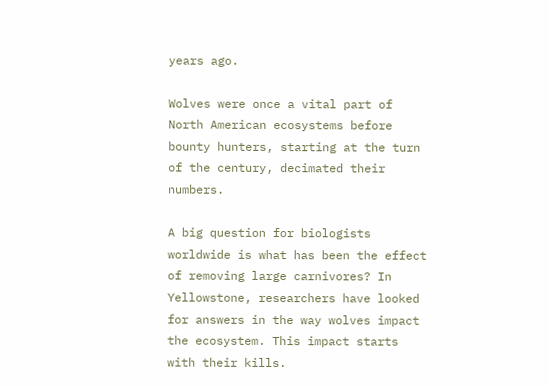years ago.

Wolves were once a vital part of North American ecosystems before bounty hunters, starting at the turn of the century, decimated their numbers.

A big question for biologists worldwide is what has been the effect of removing large carnivores? In Yellowstone, researchers have looked for answers in the way wolves impact the ecosystem. This impact starts with their kills.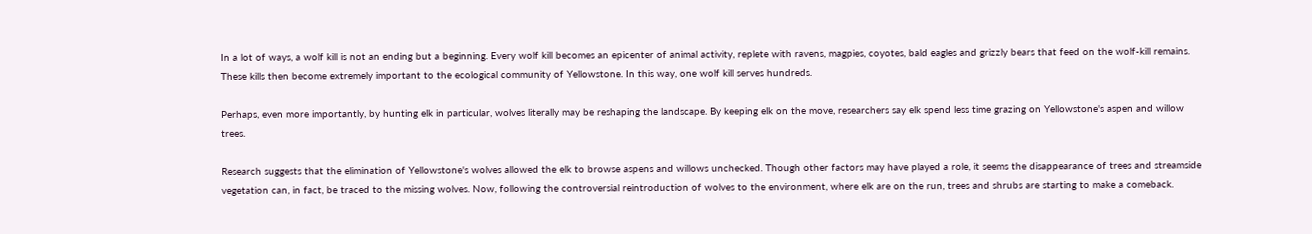In a lot of ways, a wolf kill is not an ending but a beginning. Every wolf kill becomes an epicenter of animal activity, replete with ravens, magpies, coyotes, bald eagles and grizzly bears that feed on the wolf-kill remains. These kills then become extremely important to the ecological community of Yellowstone. In this way, one wolf kill serves hundreds.

Perhaps, even more importantly, by hunting elk in particular, wolves literally may be reshaping the landscape. By keeping elk on the move, researchers say elk spend less time grazing on Yellowstone's aspen and willow trees.

Research suggests that the elimination of Yellowstone's wolves allowed the elk to browse aspens and willows unchecked. Though other factors may have played a role, it seems the disappearance of trees and streamside vegetation can, in fact, be traced to the missing wolves. Now, following the controversial reintroduction of wolves to the environment, where elk are on the run, trees and shrubs are starting to make a comeback.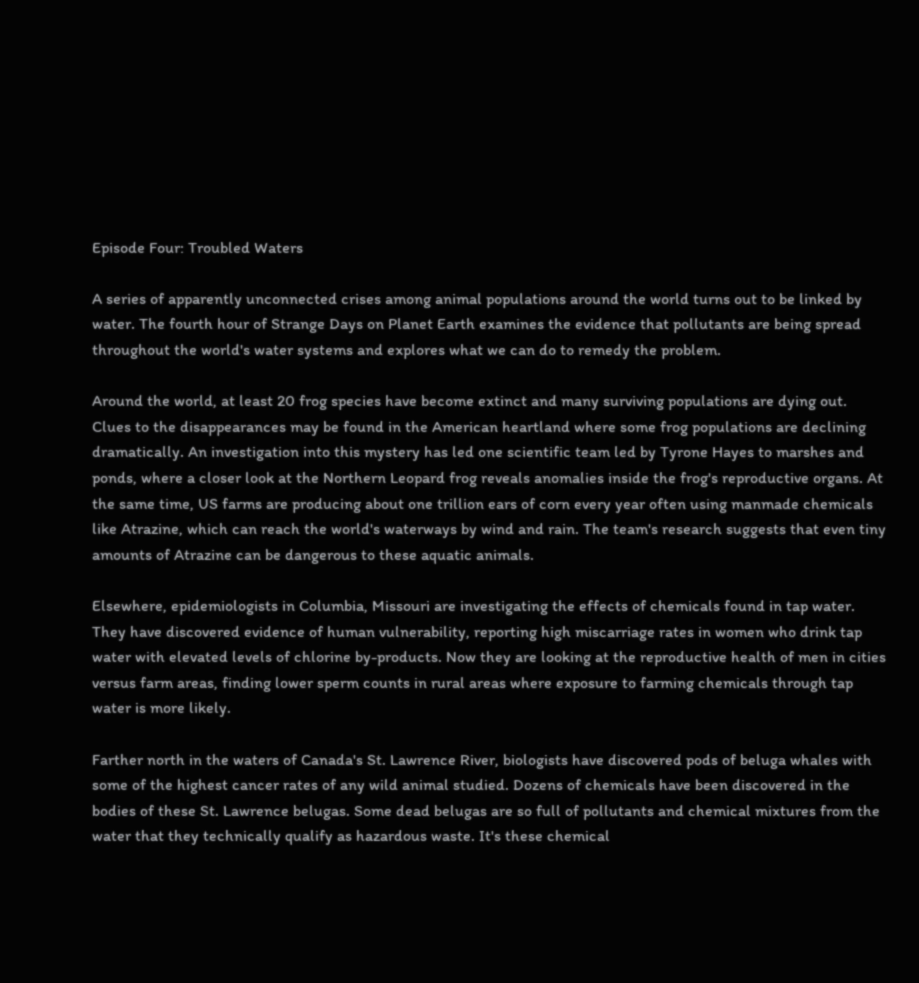Episode Four: Troubled Waters

A series of apparently unconnected crises among animal populations around the world turns out to be linked by water. The fourth hour of Strange Days on Planet Earth examines the evidence that pollutants are being spread throughout the world's water systems and explores what we can do to remedy the problem.

Around the world, at least 20 frog species have become extinct and many surviving populations are dying out. Clues to the disappearances may be found in the American heartland where some frog populations are declining dramatically. An investigation into this mystery has led one scientific team led by Tyrone Hayes to marshes and ponds, where a closer look at the Northern Leopard frog reveals anomalies inside the frog's reproductive organs. At the same time, US farms are producing about one trillion ears of corn every year often using manmade chemicals like Atrazine, which can reach the world's waterways by wind and rain. The team's research suggests that even tiny amounts of Atrazine can be dangerous to these aquatic animals.

Elsewhere, epidemiologists in Columbia, Missouri are investigating the effects of chemicals found in tap water. They have discovered evidence of human vulnerability, reporting high miscarriage rates in women who drink tap water with elevated levels of chlorine by-products. Now they are looking at the reproductive health of men in cities versus farm areas, finding lower sperm counts in rural areas where exposure to farming chemicals through tap water is more likely.

Farther north in the waters of Canada's St. Lawrence River, biologists have discovered pods of beluga whales with some of the highest cancer rates of any wild animal studied. Dozens of chemicals have been discovered in the bodies of these St. Lawrence belugas. Some dead belugas are so full of pollutants and chemical mixtures from the water that they technically qualify as hazardous waste. It's these chemical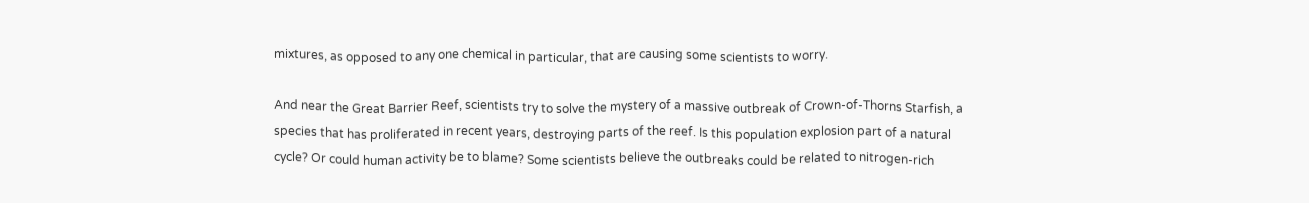mixtures, as opposed to any one chemical in particular, that are causing some scientists to worry.

And near the Great Barrier Reef, scientists try to solve the mystery of a massive outbreak of Crown-of-Thorns Starfish, a species that has proliferated in recent years, destroying parts of the reef. Is this population explosion part of a natural cycle? Or could human activity be to blame? Some scientists believe the outbreaks could be related to nitrogen-rich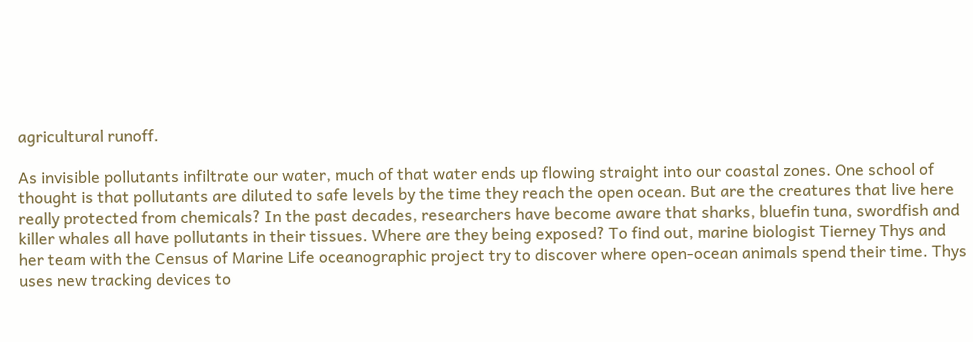agricultural runoff.

As invisible pollutants infiltrate our water, much of that water ends up flowing straight into our coastal zones. One school of thought is that pollutants are diluted to safe levels by the time they reach the open ocean. But are the creatures that live here really protected from chemicals? In the past decades, researchers have become aware that sharks, bluefin tuna, swordfish and killer whales all have pollutants in their tissues. Where are they being exposed? To find out, marine biologist Tierney Thys and her team with the Census of Marine Life oceanographic project try to discover where open-ocean animals spend their time. Thys uses new tracking devices to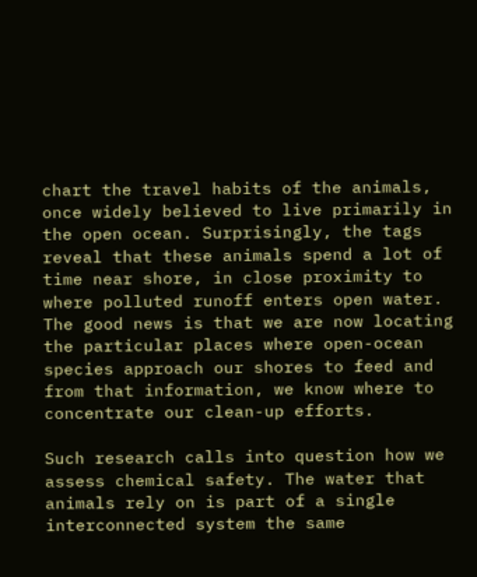chart the travel habits of the animals, once widely believed to live primarily in the open ocean. Surprisingly, the tags reveal that these animals spend a lot of time near shore, in close proximity to where polluted runoff enters open water. The good news is that we are now locating the particular places where open-ocean species approach our shores to feed and from that information, we know where to concentrate our clean-up efforts.

Such research calls into question how we assess chemical safety. The water that animals rely on is part of a single interconnected system the same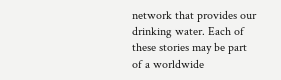network that provides our drinking water. Each of these stories may be part of a worldwide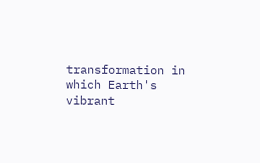transformation in which Earth's vibrant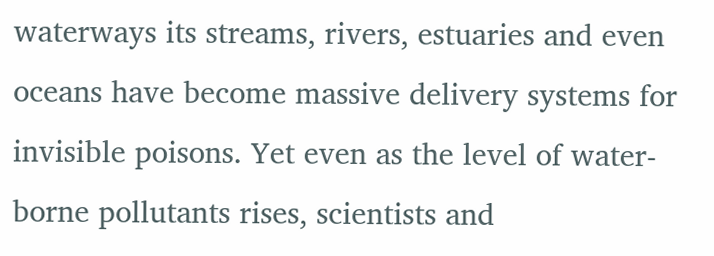waterways its streams, rivers, estuaries and even oceans have become massive delivery systems for invisible poisons. Yet even as the level of water-borne pollutants rises, scientists and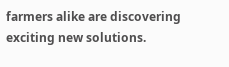farmers alike are discovering exciting new solutions.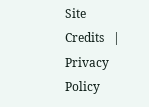Site Credits   |   Privacy Policy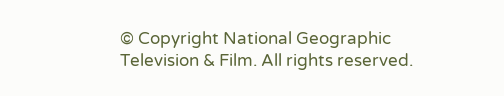© Copyright National Geographic Television & Film. All rights reserved.